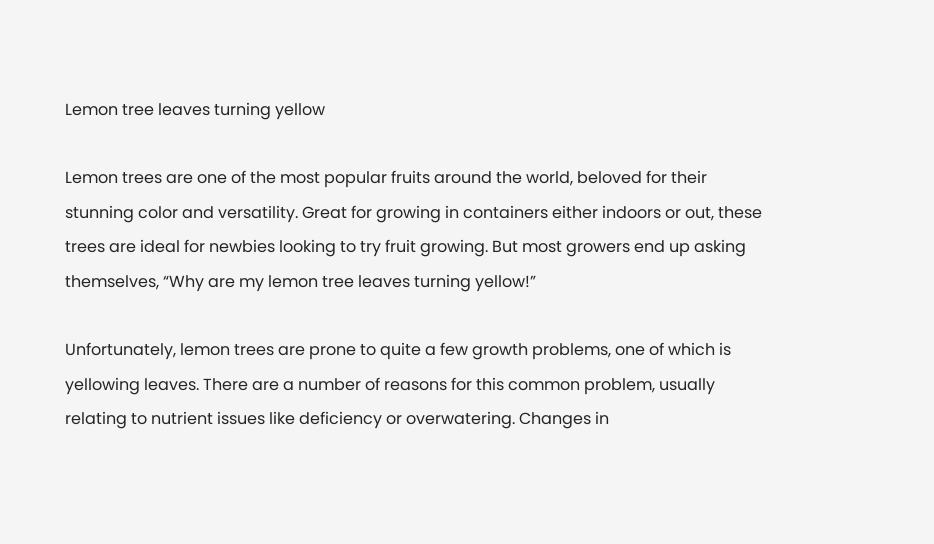Lemon tree leaves turning yellow

Lemon trees are one of the most popular fruits around the world, beloved for their stunning color and versatility. Great for growing in containers either indoors or out, these trees are ideal for newbies looking to try fruit growing. But most growers end up asking themselves, “Why are my lemon tree leaves turning yellow!”

Unfortunately, lemon trees are prone to quite a few growth problems, one of which is yellowing leaves. There are a number of reasons for this common problem, usually relating to nutrient issues like deficiency or overwatering. Changes in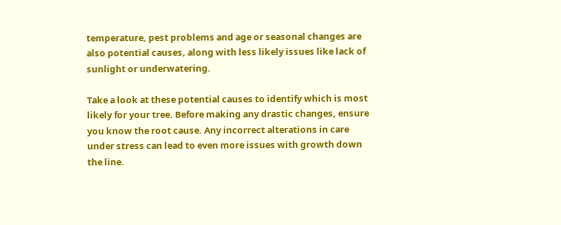temperature, pest problems and age or seasonal changes are also potential causes, along with less likely issues like lack of sunlight or underwatering.

Take a look at these potential causes to identify which is most likely for your tree. Before making any drastic changes, ensure you know the root cause. Any incorrect alterations in care under stress can lead to even more issues with growth down the line.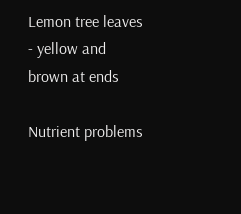Lemon tree leaves - yellow and brown at ends

Nutrient problems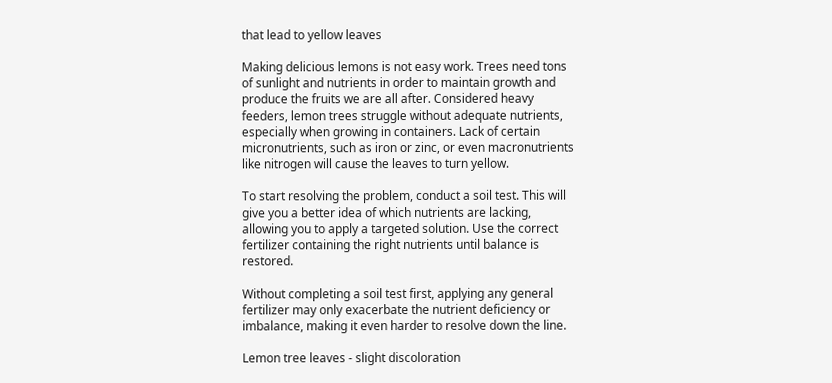that lead to yellow leaves

Making delicious lemons is not easy work. Trees need tons of sunlight and nutrients in order to maintain growth and produce the fruits we are all after. Considered heavy feeders, lemon trees struggle without adequate nutrients, especially when growing in containers. Lack of certain micronutrients, such as iron or zinc, or even macronutrients like nitrogen will cause the leaves to turn yellow.

To start resolving the problem, conduct a soil test. This will give you a better idea of which nutrients are lacking, allowing you to apply a targeted solution. Use the correct fertilizer containing the right nutrients until balance is restored.

Without completing a soil test first, applying any general fertilizer may only exacerbate the nutrient deficiency or imbalance, making it even harder to resolve down the line.

Lemon tree leaves - slight discoloration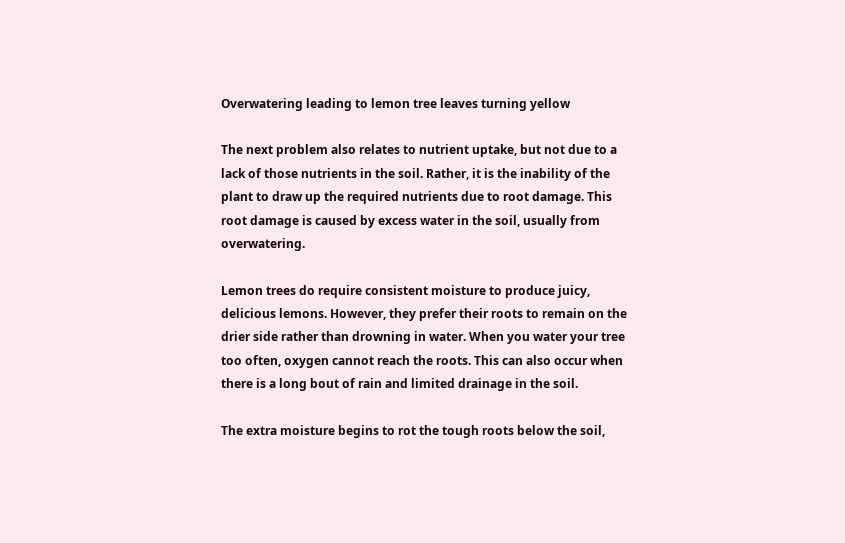Overwatering leading to lemon tree leaves turning yellow

The next problem also relates to nutrient uptake, but not due to a lack of those nutrients in the soil. Rather, it is the inability of the plant to draw up the required nutrients due to root damage. This root damage is caused by excess water in the soil, usually from overwatering.

Lemon trees do require consistent moisture to produce juicy, delicious lemons. However, they prefer their roots to remain on the drier side rather than drowning in water. When you water your tree too often, oxygen cannot reach the roots. This can also occur when there is a long bout of rain and limited drainage in the soil.

The extra moisture begins to rot the tough roots below the soil,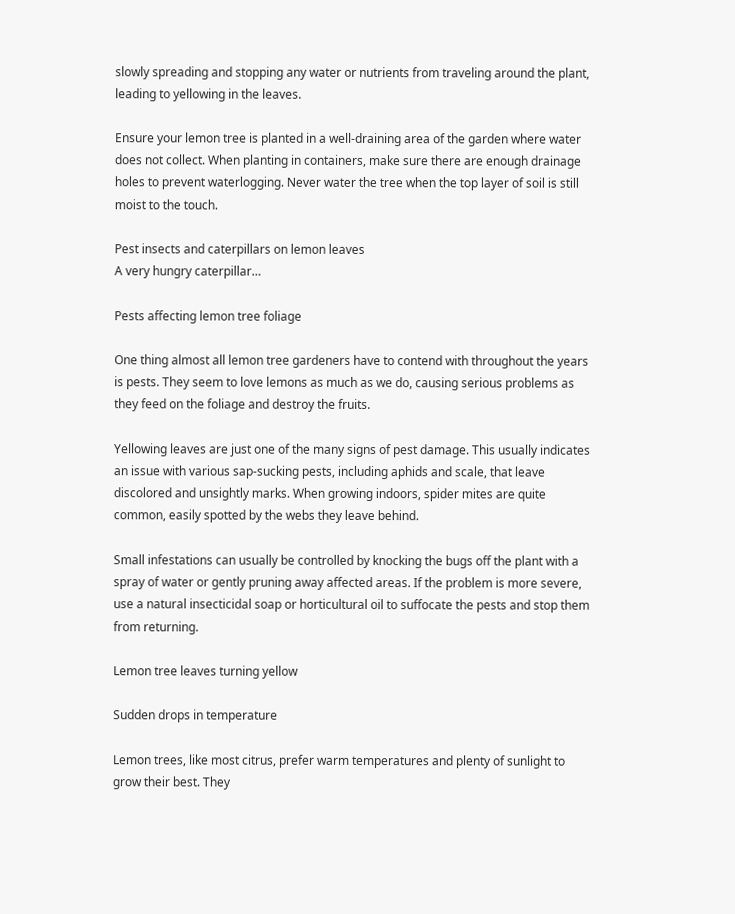slowly spreading and stopping any water or nutrients from traveling around the plant, leading to yellowing in the leaves.

Ensure your lemon tree is planted in a well-draining area of the garden where water does not collect. When planting in containers, make sure there are enough drainage holes to prevent waterlogging. Never water the tree when the top layer of soil is still moist to the touch.

Pest insects and caterpillars on lemon leaves
A very hungry caterpillar…

Pests affecting lemon tree foliage

One thing almost all lemon tree gardeners have to contend with throughout the years is pests. They seem to love lemons as much as we do, causing serious problems as they feed on the foliage and destroy the fruits.

Yellowing leaves are just one of the many signs of pest damage. This usually indicates an issue with various sap-sucking pests, including aphids and scale, that leave discolored and unsightly marks. When growing indoors, spider mites are quite common, easily spotted by the webs they leave behind.

Small infestations can usually be controlled by knocking the bugs off the plant with a spray of water or gently pruning away affected areas. If the problem is more severe, use a natural insecticidal soap or horticultural oil to suffocate the pests and stop them from returning.

Lemon tree leaves turning yellow

Sudden drops in temperature

Lemon trees, like most citrus, prefer warm temperatures and plenty of sunlight to grow their best. They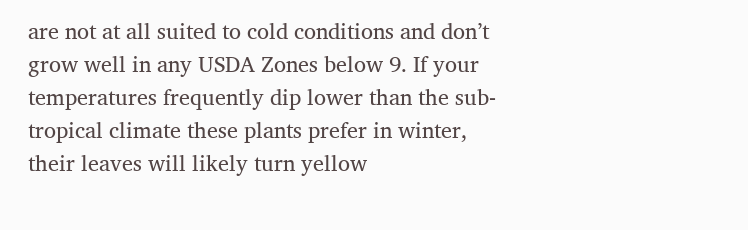are not at all suited to cold conditions and don’t grow well in any USDA Zones below 9. If your temperatures frequently dip lower than the sub-tropical climate these plants prefer in winter, their leaves will likely turn yellow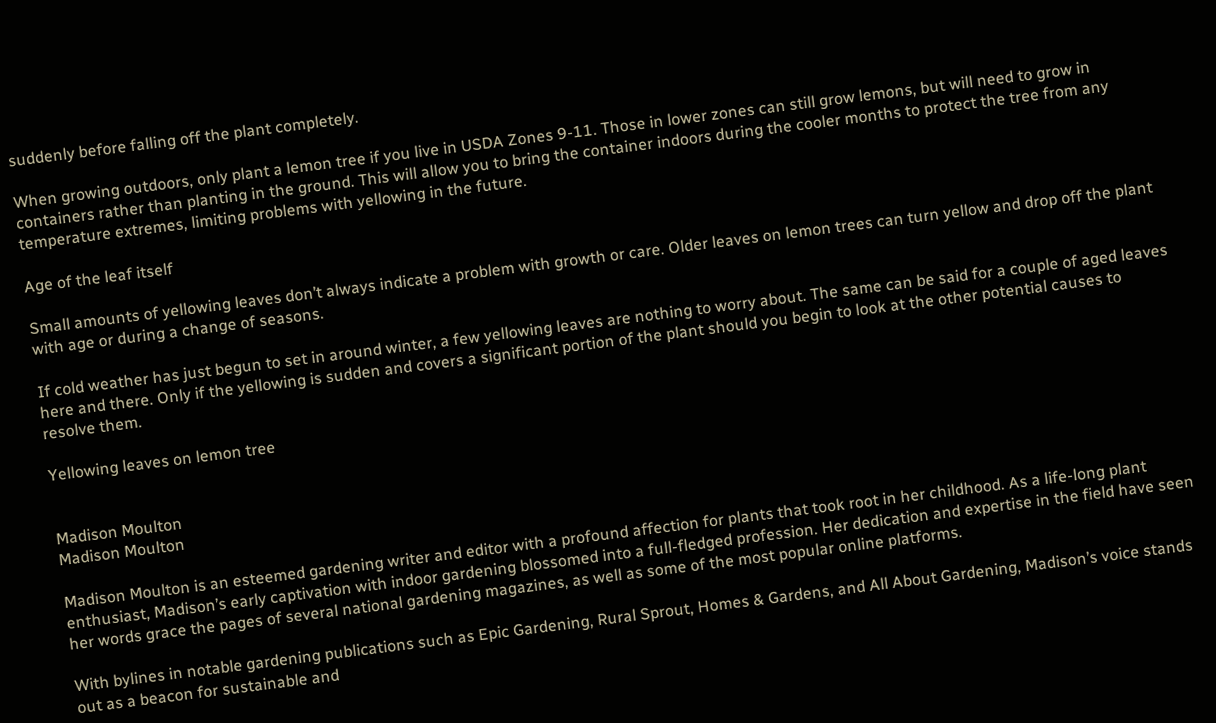suddenly before falling off the plant completely.

When growing outdoors, only plant a lemon tree if you live in USDA Zones 9-11. Those in lower zones can still grow lemons, but will need to grow in containers rather than planting in the ground. This will allow you to bring the container indoors during the cooler months to protect the tree from any temperature extremes, limiting problems with yellowing in the future.

Age of the leaf itself

Small amounts of yellowing leaves don’t always indicate a problem with growth or care. Older leaves on lemon trees can turn yellow and drop off the plant with age or during a change of seasons.

If cold weather has just begun to set in around winter, a few yellowing leaves are nothing to worry about. The same can be said for a couple of aged leaves here and there. Only if the yellowing is sudden and covers a significant portion of the plant should you begin to look at the other potential causes to resolve them.

Yellowing leaves on lemon tree


Madison Moulton
Madison Moulton

Madison Moulton is an esteemed gardening writer and editor with a profound affection for plants that took root in her childhood. As a life-long plant enthusiast, Madison’s early captivation with indoor gardening blossomed into a full-fledged profession. Her dedication and expertise in the field have seen her words grace the pages of several national gardening magazines, as well as some of the most popular online platforms.

With bylines in notable gardening publications such as Epic Gardening, Rural Sprout, Homes & Gardens, and All About Gardening, Madison’s voice stands out as a beacon for sustainable and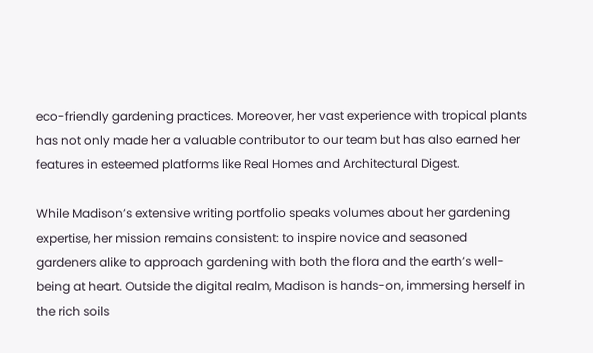eco-friendly gardening practices. Moreover, her vast experience with tropical plants has not only made her a valuable contributor to our team but has also earned her features in esteemed platforms like Real Homes and Architectural Digest.

While Madison’s extensive writing portfolio speaks volumes about her gardening expertise, her mission remains consistent: to inspire novice and seasoned gardeners alike to approach gardening with both the flora and the earth’s well-being at heart. Outside the digital realm, Madison is hands-on, immersing herself in the rich soils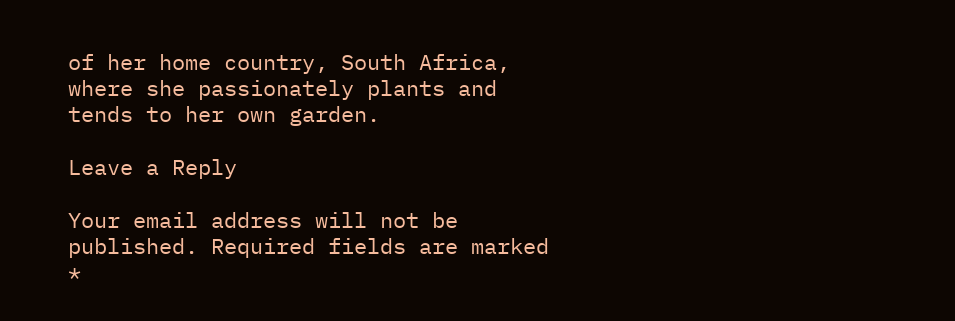of her home country, South Africa, where she passionately plants and tends to her own garden.

Leave a Reply

Your email address will not be published. Required fields are marked *